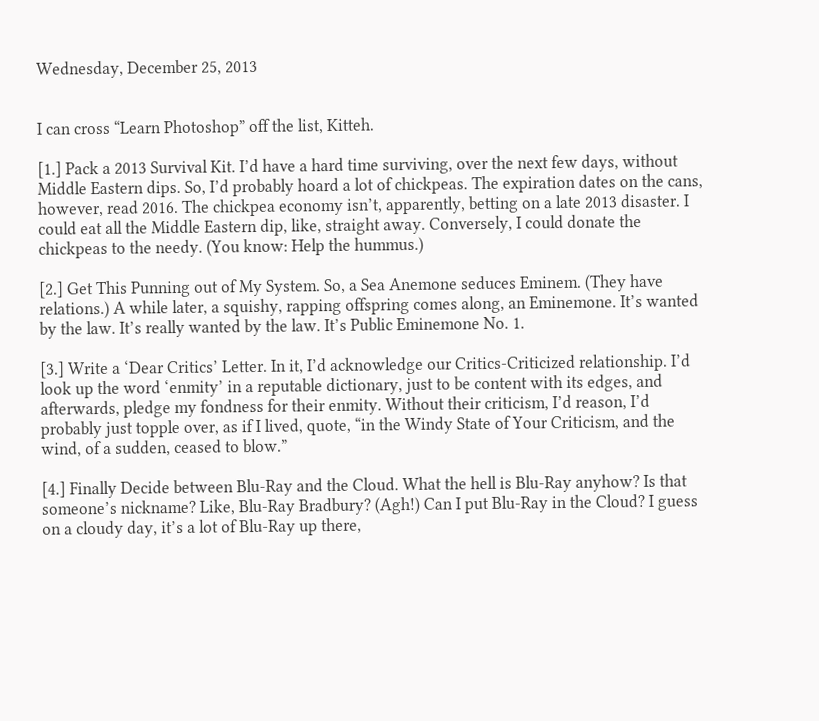Wednesday, December 25, 2013


I can cross “Learn Photoshop” off the list, Kitteh.

[1.] Pack a 2013 Survival Kit. I’d have a hard time surviving, over the next few days, without Middle Eastern dips. So, I’d probably hoard a lot of chickpeas. The expiration dates on the cans, however, read 2016. The chickpea economy isn’t, apparently, betting on a late 2013 disaster. I could eat all the Middle Eastern dip, like, straight away. Conversely, I could donate the chickpeas to the needy. (You know: Help the hummus.)

[2.] Get This Punning out of My System. So, a Sea Anemone seduces Eminem. (They have relations.) A while later, a squishy, rapping offspring comes along, an Eminemone. It’s wanted by the law. It’s really wanted by the law. It’s Public Eminemone No. 1.

[3.] Write a ‘Dear Critics’ Letter. In it, I’d acknowledge our Critics-Criticized relationship. I’d look up the word ‘enmity’ in a reputable dictionary, just to be content with its edges, and afterwards, pledge my fondness for their enmity. Without their criticism, I’d reason, I’d probably just topple over, as if I lived, quote, “in the Windy State of Your Criticism, and the wind, of a sudden, ceased to blow.”

[4.] Finally Decide between Blu-Ray and the Cloud. What the hell is Blu-Ray anyhow? Is that someone’s nickname? Like, Blu-Ray Bradbury? (Agh!) Can I put Blu-Ray in the Cloud? I guess on a cloudy day, it’s a lot of Blu-Ray up there,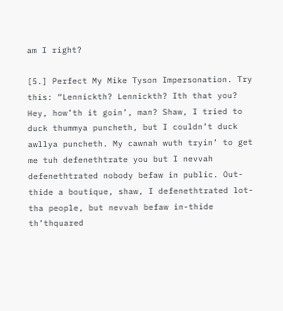am I right?

[5.] Perfect My Mike Tyson Impersonation. Try this: “Lennickth? Lennickth? Ith that you? Hey, how’th it goin’, man? Shaw, I tried to duck thummya puncheth, but I couldn’t duck awllya puncheth. My cawnah wuth tryin’ to get me tuh defenethtrate you but I nevvah defenethtrated nobody befaw in public. Out-thide a boutique, shaw, I defenethtrated lot-tha people, but nevvah befaw in-thide th’thquared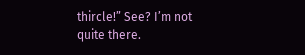thircle!” See? I’m not quite there.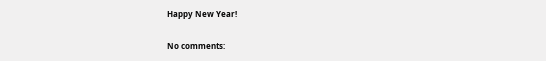Happy New Year!

No comments: